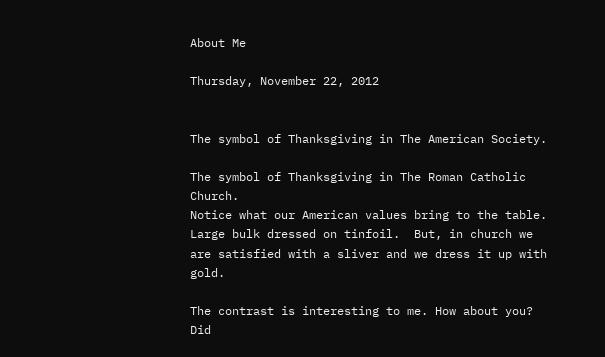About Me

Thursday, November 22, 2012


The symbol of Thanksgiving in The American Society.

The symbol of Thanksgiving in The Roman Catholic Church.
Notice what our American values bring to the table.  Large bulk dressed on tinfoil.  But, in church we are satisfied with a sliver and we dress it up with gold.

The contrast is interesting to me. How about you?  Did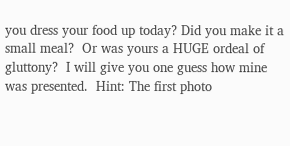you dress your food up today? Did you make it a small meal?  Or was yours a HUGE ordeal of gluttony?  I will give you one guess how mine was presented.  Hint: The first photo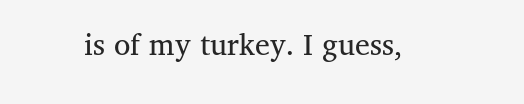is of my turkey. I guess,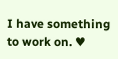I have something to work on. ♥